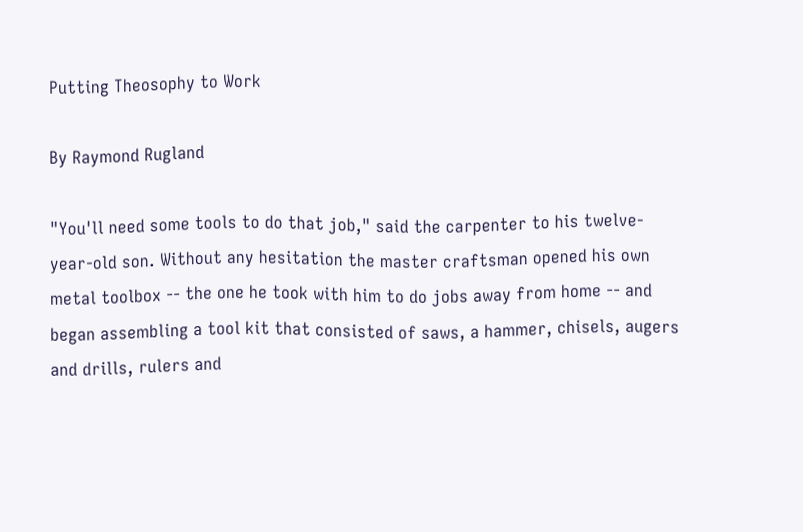Putting Theosophy to Work

By Raymond Rugland

"You'll need some tools to do that job," said the carpenter to his twelve-year-old son. Without any hesitation the master craftsman opened his own metal toolbox -- the one he took with him to do jobs away from home -- and began assembling a tool kit that consisted of saws, a hammer, chisels, augers and drills, rulers and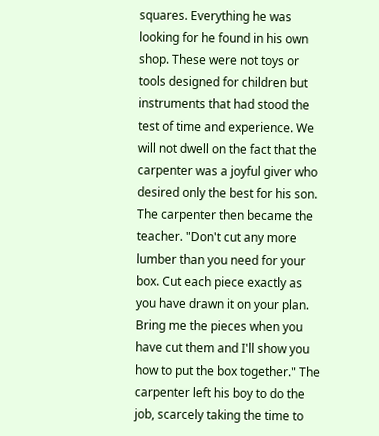squares. Everything he was looking for he found in his own shop. These were not toys or tools designed for children but instruments that had stood the test of time and experience. We will not dwell on the fact that the carpenter was a joyful giver who desired only the best for his son. The carpenter then became the teacher. "Don't cut any more lumber than you need for your box. Cut each piece exactly as you have drawn it on your plan. Bring me the pieces when you have cut them and I'll show you how to put the box together." The carpenter left his boy to do the job, scarcely taking the time to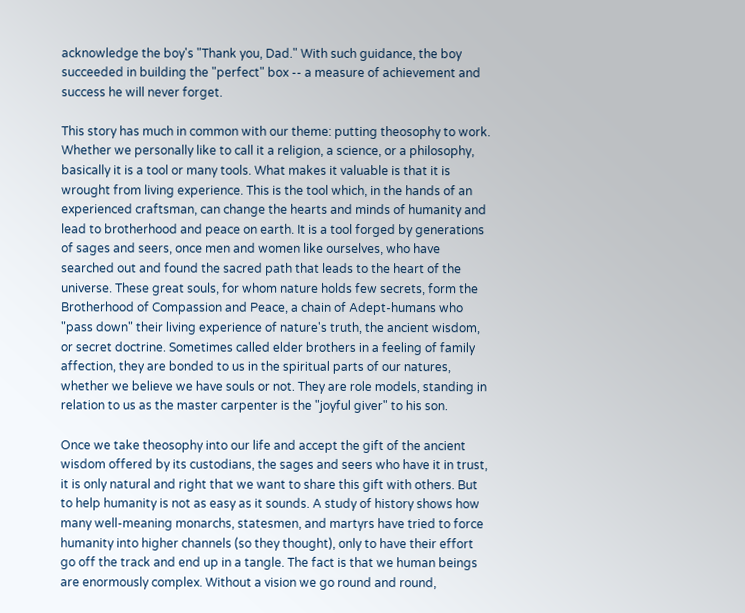acknowledge the boy's "Thank you, Dad." With such guidance, the boy succeeded in building the "perfect" box -- a measure of achievement and success he will never forget.

This story has much in common with our theme: putting theosophy to work. Whether we personally like to call it a religion, a science, or a philosophy, basically it is a tool or many tools. What makes it valuable is that it is wrought from living experience. This is the tool which, in the hands of an experienced craftsman, can change the hearts and minds of humanity and lead to brotherhood and peace on earth. It is a tool forged by generations of sages and seers, once men and women like ourselves, who have searched out and found the sacred path that leads to the heart of the universe. These great souls, for whom nature holds few secrets, form the Brotherhood of Compassion and Peace, a chain of Adept-humans who "pass down" their living experience of nature's truth, the ancient wisdom, or secret doctrine. Sometimes called elder brothers in a feeling of family affection, they are bonded to us in the spiritual parts of our natures, whether we believe we have souls or not. They are role models, standing in relation to us as the master carpenter is the "joyful giver" to his son.

Once we take theosophy into our life and accept the gift of the ancient wisdom offered by its custodians, the sages and seers who have it in trust, it is only natural and right that we want to share this gift with others. But to help humanity is not as easy as it sounds. A study of history shows how many well-meaning monarchs, statesmen, and martyrs have tried to force humanity into higher channels (so they thought), only to have their effort go off the track and end up in a tangle. The fact is that we human beings are enormously complex. Without a vision we go round and round,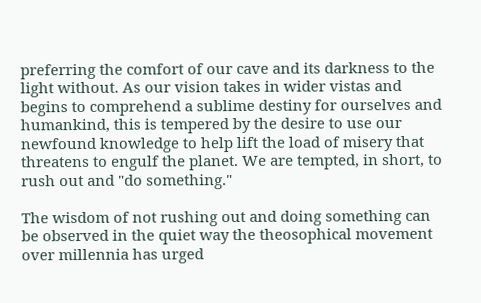preferring the comfort of our cave and its darkness to the light without. As our vision takes in wider vistas and begins to comprehend a sublime destiny for ourselves and humankind, this is tempered by the desire to use our newfound knowledge to help lift the load of misery that threatens to engulf the planet. We are tempted, in short, to rush out and "do something."

The wisdom of not rushing out and doing something can be observed in the quiet way the theosophical movement over millennia has urged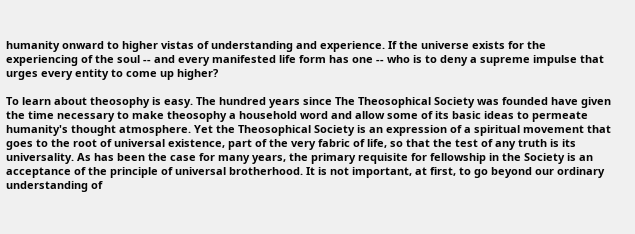humanity onward to higher vistas of understanding and experience. If the universe exists for the experiencing of the soul -- and every manifested life form has one -- who is to deny a supreme impulse that urges every entity to come up higher?

To learn about theosophy is easy. The hundred years since The Theosophical Society was founded have given the time necessary to make theosophy a household word and allow some of its basic ideas to permeate humanity's thought atmosphere. Yet the Theosophical Society is an expression of a spiritual movement that goes to the root of universal existence, part of the very fabric of life, so that the test of any truth is its universality. As has been the case for many years, the primary requisite for fellowship in the Society is an acceptance of the principle of universal brotherhood. It is not important, at first, to go beyond our ordinary understanding of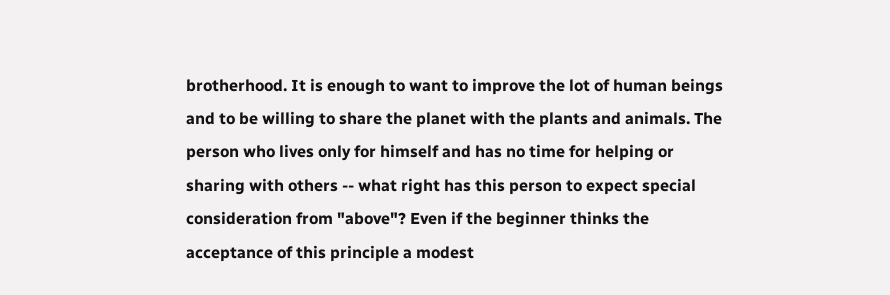brotherhood. It is enough to want to improve the lot of human beings and to be willing to share the planet with the plants and animals. The person who lives only for himself and has no time for helping or sharing with others -- what right has this person to expect special consideration from "above"? Even if the beginner thinks the acceptance of this principle a modest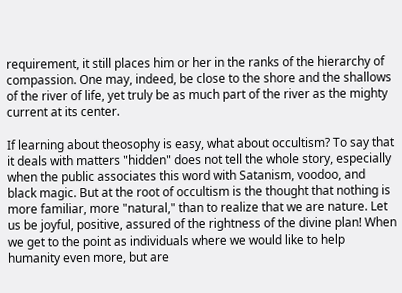requirement, it still places him or her in the ranks of the hierarchy of compassion. One may, indeed, be close to the shore and the shallows of the river of life, yet truly be as much part of the river as the mighty current at its center.

If learning about theosophy is easy, what about occultism? To say that it deals with matters "hidden" does not tell the whole story, especially when the public associates this word with Satanism, voodoo, and black magic. But at the root of occultism is the thought that nothing is more familiar, more "natural," than to realize that we are nature. Let us be joyful, positive, assured of the rightness of the divine plan! When we get to the point as individuals where we would like to help humanity even more, but are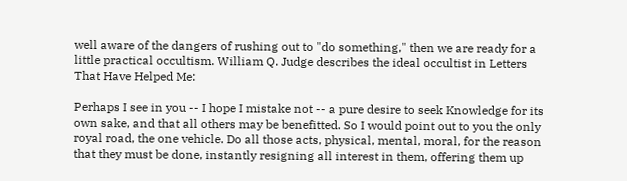well aware of the dangers of rushing out to "do something," then we are ready for a little practical occultism. William Q. Judge describes the ideal occultist in Letters That Have Helped Me:

Perhaps I see in you -- I hope I mistake not -- a pure desire to seek Knowledge for its own sake, and that all others may be benefitted. So I would point out to you the only royal road, the one vehicle. Do all those acts, physical, mental, moral, for the reason that they must be done, instantly resigning all interest in them, offering them up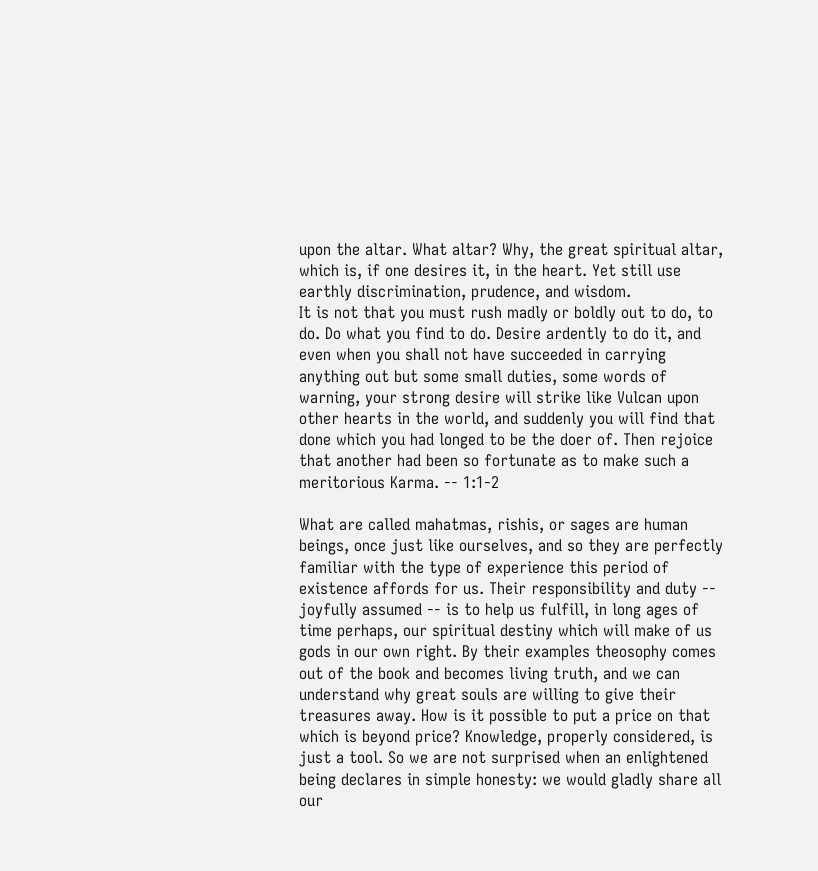upon the altar. What altar? Why, the great spiritual altar, which is, if one desires it, in the heart. Yet still use earthly discrimination, prudence, and wisdom.
It is not that you must rush madly or boldly out to do, to do. Do what you find to do. Desire ardently to do it, and even when you shall not have succeeded in carrying anything out but some small duties, some words of warning, your strong desire will strike like Vulcan upon other hearts in the world, and suddenly you will find that done which you had longed to be the doer of. Then rejoice that another had been so fortunate as to make such a meritorious Karma. -- 1:1-2

What are called mahatmas, rishis, or sages are human beings, once just like ourselves, and so they are perfectly familiar with the type of experience this period of existence affords for us. Their responsibility and duty -- joyfully assumed -- is to help us fulfill, in long ages of time perhaps, our spiritual destiny which will make of us gods in our own right. By their examples theosophy comes out of the book and becomes living truth, and we can understand why great souls are willing to give their treasures away. How is it possible to put a price on that which is beyond price? Knowledge, properly considered, is just a tool. So we are not surprised when an enlightened being declares in simple honesty: we would gladly share all our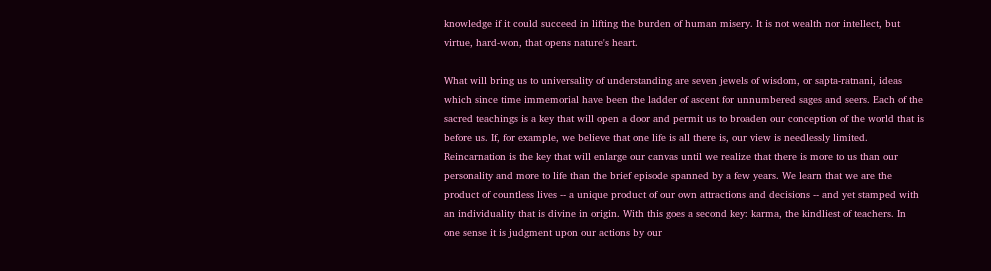knowledge if it could succeed in lifting the burden of human misery. It is not wealth nor intellect, but virtue, hard-won, that opens nature's heart.

What will bring us to universality of understanding are seven jewels of wisdom, or sapta-ratnani, ideas which since time immemorial have been the ladder of ascent for unnumbered sages and seers. Each of the sacred teachings is a key that will open a door and permit us to broaden our conception of the world that is before us. If, for example, we believe that one life is all there is, our view is needlessly limited. Reincarnation is the key that will enlarge our canvas until we realize that there is more to us than our personality and more to life than the brief episode spanned by a few years. We learn that we are the product of countless lives -- a unique product of our own attractions and decisions -- and yet stamped with an individuality that is divine in origin. With this goes a second key: karma, the kindliest of teachers. In one sense it is judgment upon our actions by our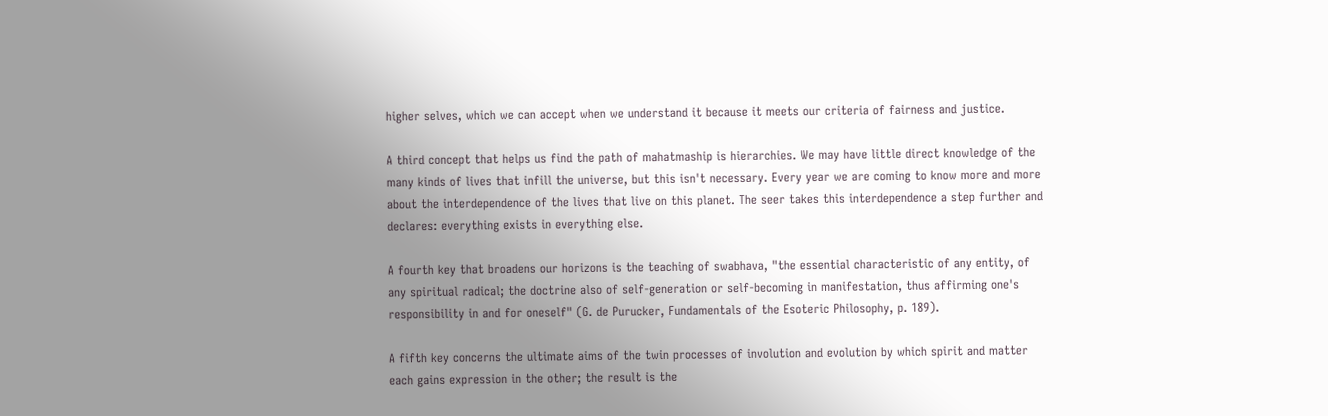higher selves, which we can accept when we understand it because it meets our criteria of fairness and justice.

A third concept that helps us find the path of mahatmaship is hierarchies. We may have little direct knowledge of the many kinds of lives that infill the universe, but this isn't necessary. Every year we are coming to know more and more about the interdependence of the lives that live on this planet. The seer takes this interdependence a step further and declares: everything exists in everything else.

A fourth key that broadens our horizons is the teaching of swabhava, "the essential characteristic of any entity, of any spiritual radical; the doctrine also of self-generation or self-becoming in manifestation, thus affirming one's responsibility in and for oneself" (G. de Purucker, Fundamentals of the Esoteric Philosophy, p. 189).

A fifth key concerns the ultimate aims of the twin processes of involution and evolution by which spirit and matter each gains expression in the other; the result is the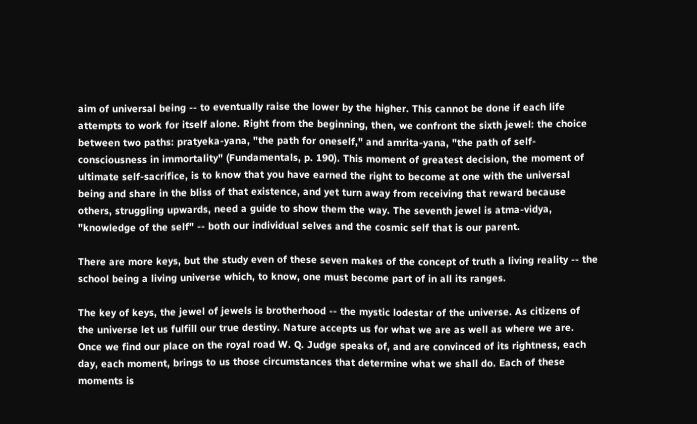aim of universal being -- to eventually raise the lower by the higher. This cannot be done if each life attempts to work for itself alone. Right from the beginning, then, we confront the sixth jewel: the choice between two paths: pratyeka-yana, "the path for oneself," and amrita-yana, "the path of self-consciousness in immortality" (Fundamentals, p. 190). This moment of greatest decision, the moment of ultimate self-sacrifice, is to know that you have earned the right to become at one with the universal being and share in the bliss of that existence, and yet turn away from receiving that reward because others, struggling upwards, need a guide to show them the way. The seventh jewel is atma-vidya, "knowledge of the self" -- both our individual selves and the cosmic self that is our parent.

There are more keys, but the study even of these seven makes of the concept of truth a living reality -- the school being a living universe which, to know, one must become part of in all its ranges.

The key of keys, the jewel of jewels is brotherhood -- the mystic lodestar of the universe. As citizens of the universe let us fulfill our true destiny. Nature accepts us for what we are as well as where we are. Once we find our place on the royal road W. Q. Judge speaks of, and are convinced of its rightness, each day, each moment, brings to us those circumstances that determine what we shall do. Each of these moments is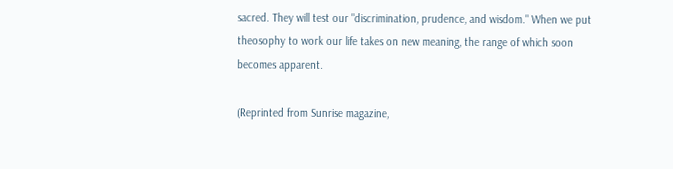sacred. They will test our "discrimination, prudence, and wisdom." When we put theosophy to work our life takes on new meaning, the range of which soon becomes apparent.

(Reprinted from Sunrise magazine,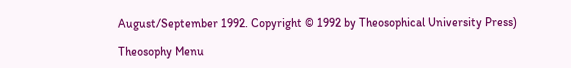August/September 1992. Copyright © 1992 by Theosophical University Press)

Theosophy Menu